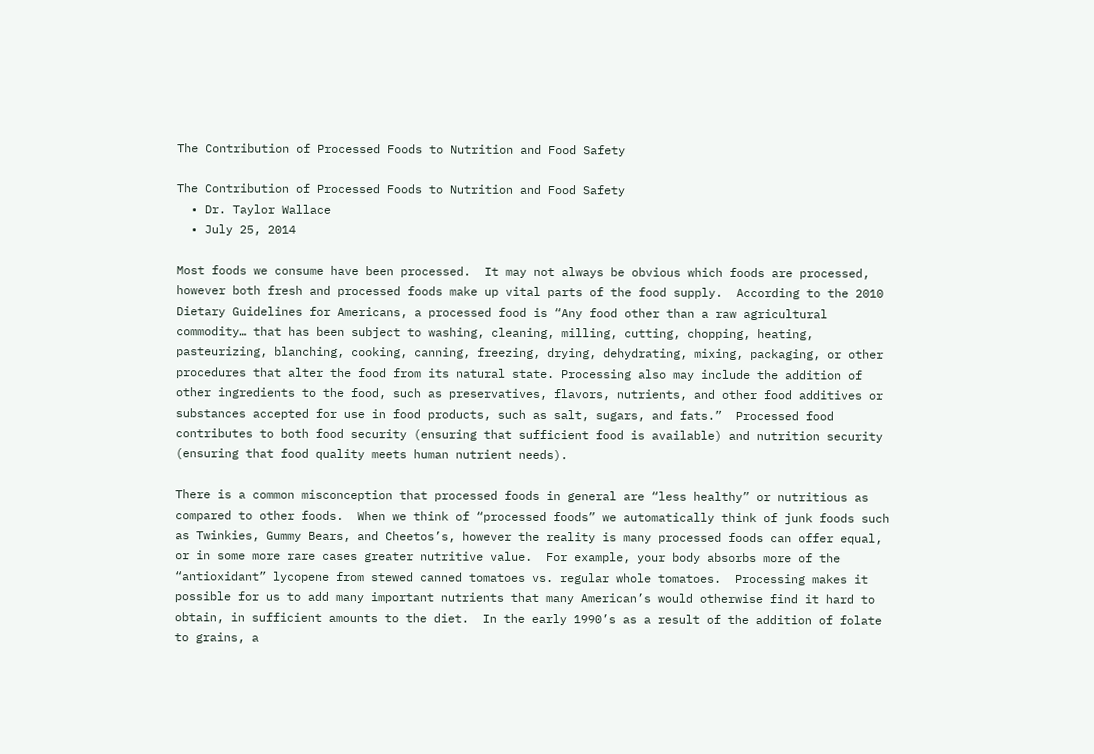The Contribution of Processed Foods to Nutrition and Food Safety

The Contribution of Processed Foods to Nutrition and Food Safety
  • Dr. Taylor Wallace
  • July 25, 2014

Most foods we consume have been processed.  It may not always be obvious which foods are processed, however both fresh and processed foods make up vital parts of the food supply.  According to the 2010 Dietary Guidelines for Americans, a processed food is “Any food other than a raw agricultural commodity… that has been subject to washing, cleaning, milling, cutting, chopping, heating, pasteurizing, blanching, cooking, canning, freezing, drying, dehydrating, mixing, packaging, or other procedures that alter the food from its natural state. Processing also may include the addition of other ingredients to the food, such as preservatives, flavors, nutrients, and other food additives or substances accepted for use in food products, such as salt, sugars, and fats.”  Processed food contributes to both food security (ensuring that sufficient food is available) and nutrition security (ensuring that food quality meets human nutrient needs).

There is a common misconception that processed foods in general are “less healthy” or nutritious as compared to other foods.  When we think of “processed foods” we automatically think of junk foods such as Twinkies, Gummy Bears, and Cheetos’s, however the reality is many processed foods can offer equal, or in some more rare cases greater nutritive value.  For example, your body absorbs more of the “antioxidant” lycopene from stewed canned tomatoes vs. regular whole tomatoes.  Processing makes it possible for us to add many important nutrients that many American’s would otherwise find it hard to obtain, in sufficient amounts to the diet.  In the early 1990’s as a result of the addition of folate to grains, a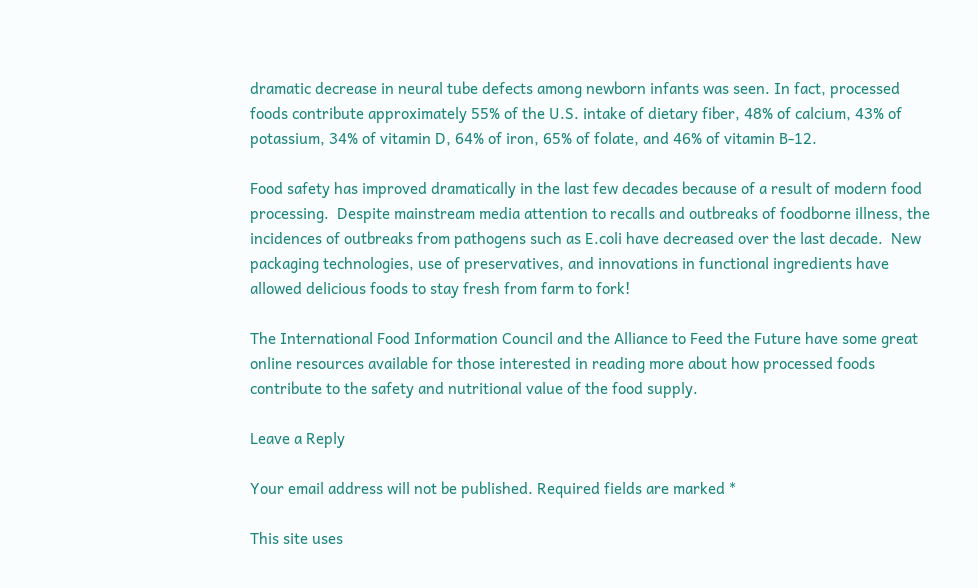dramatic decrease in neural tube defects among newborn infants was seen. In fact, processed foods contribute approximately 55% of the U.S. intake of dietary fiber, 48% of calcium, 43% of potassium, 34% of vitamin D, 64% of iron, 65% of folate, and 46% of vitamin B-12.

Food safety has improved dramatically in the last few decades because of a result of modern food processing.  Despite mainstream media attention to recalls and outbreaks of foodborne illness, the incidences of outbreaks from pathogens such as E.coli have decreased over the last decade.  New packaging technologies, use of preservatives, and innovations in functional ingredients have allowed delicious foods to stay fresh from farm to fork!

The International Food Information Council and the Alliance to Feed the Future have some great online resources available for those interested in reading more about how processed foods contribute to the safety and nutritional value of the food supply.

Leave a Reply

Your email address will not be published. Required fields are marked *

This site uses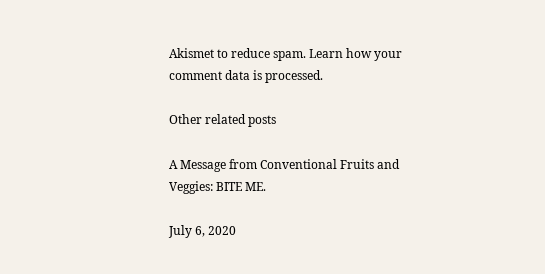Akismet to reduce spam. Learn how your comment data is processed.

Other related posts

A Message from Conventional Fruits and Veggies: BITE ME.

July 6, 2020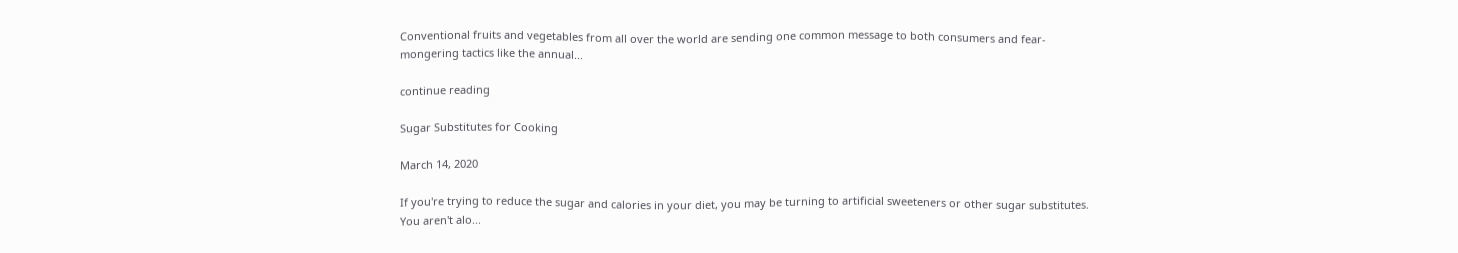Conventional fruits and vegetables from all over the world are sending one common message to both consumers and fear-mongering tactics like the annual...

continue reading

Sugar Substitutes for Cooking

March 14, 2020

If you're trying to reduce the sugar and calories in your diet, you may be turning to artificial sweeteners or other sugar substitutes. You aren't alo...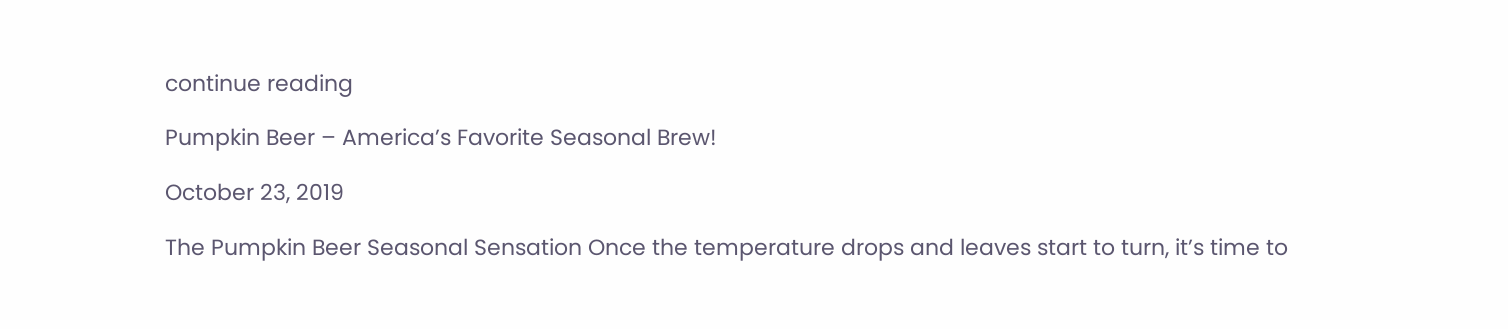continue reading

Pumpkin Beer – America’s Favorite Seasonal Brew!

October 23, 2019

The Pumpkin Beer Seasonal Sensation Once the temperature drops and leaves start to turn, it’s time to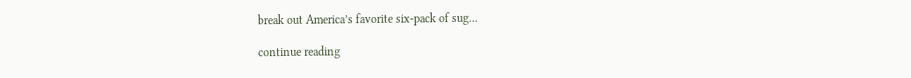break out America’s favorite six-pack of sug...

continue reading